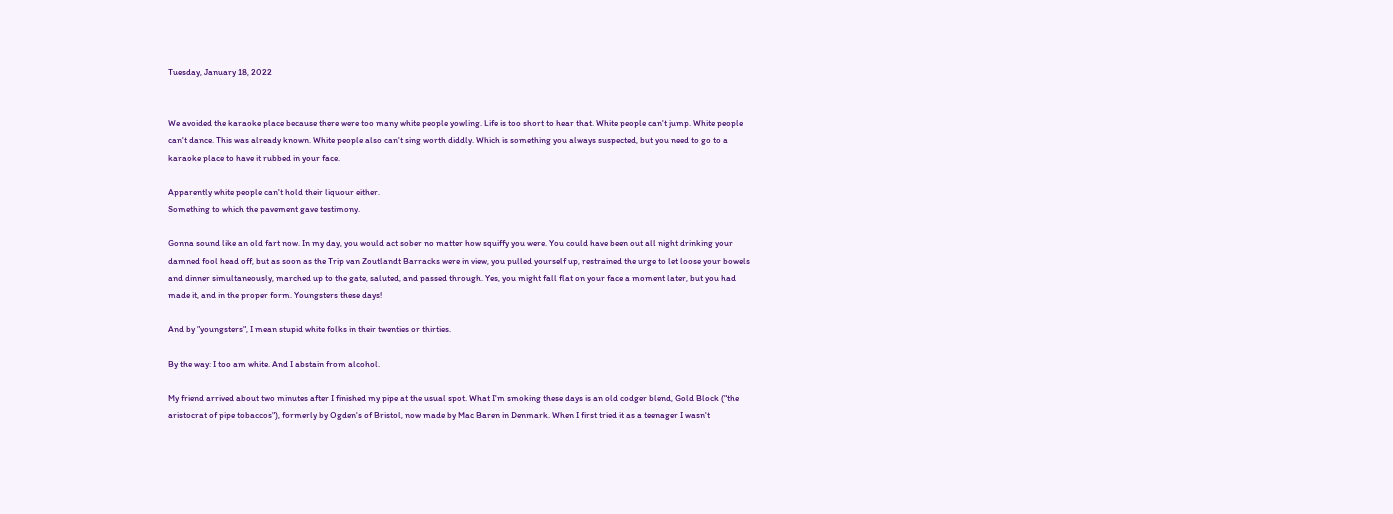Tuesday, January 18, 2022


We avoided the karaoke place because there were too many white people yowling. Life is too short to hear that. White people can't jump. White people can't dance. This was already known. White people also can't sing worth diddly. Which is something you always suspected, but you need to go to a karaoke place to have it rubbed in your face.

Apparently white people can't hold their liquour either.
Something to which the pavement gave testimony.

Gonna sound like an old fart now. In my day, you would act sober no matter how squiffy you were. You could have been out all night drinking your damned fool head off, but as soon as the Trip van Zoutlandt Barracks were in view, you pulled yourself up, restrained the urge to let loose your bowels and dinner simultaneously, marched up to the gate, saluted, and passed through. Yes, you might fall flat on your face a moment later, but you had made it, and in the proper form. Youngsters these days!

And by "youngsters", I mean stupid white folks in their twenties or thirties.

By the way: I too am white. And I abstain from alcohol.

My friend arrived about two minutes after I finished my pipe at the usual spot. What I'm smoking these days is an old codger blend, Gold Block ("the aristocrat of pipe tobaccos"), formerly by Ogden's of Bristol, now made by Mac Baren in Denmark. When I first tried it as a teenager I wasn't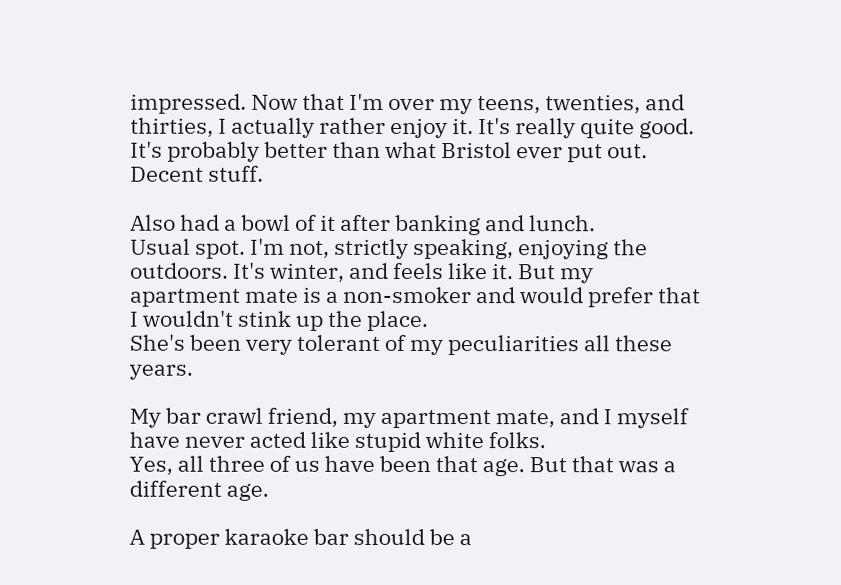impressed. Now that I'm over my teens, twenties, and thirties, I actually rather enjoy it. It's really quite good.
It's probably better than what Bristol ever put out. Decent stuff.

Also had a bowl of it after banking and lunch.
Usual spot. I'm not, strictly speaking, enjoying the outdoors. It's winter, and feels like it. But my apartment mate is a non-smoker and would prefer that I wouldn't stink up the place.
She's been very tolerant of my peculiarities all these years.

My bar crawl friend, my apartment mate, and I myself have never acted like stupid white folks.
Yes, all three of us have been that age. But that was a different age.

A proper karaoke bar should be a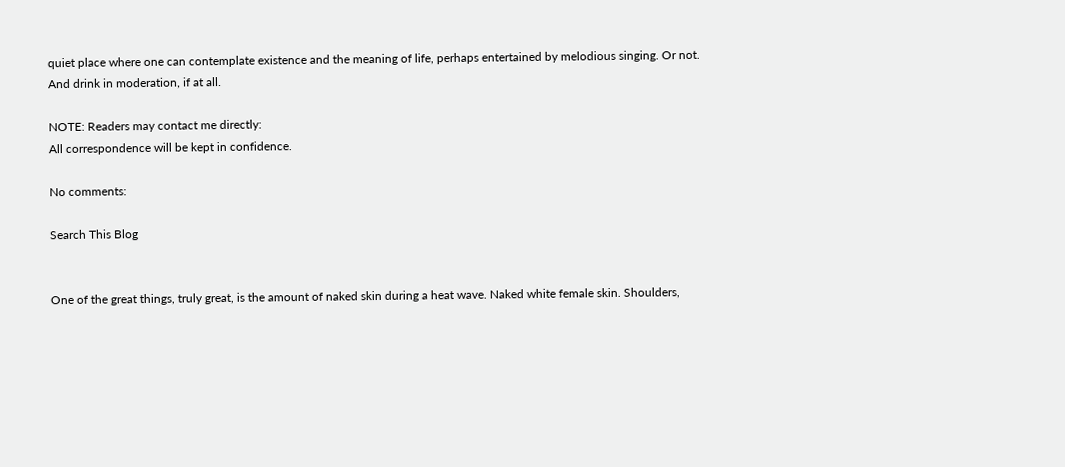quiet place where one can contemplate existence and the meaning of life, perhaps entertained by melodious singing. Or not.
And drink in moderation, if at all.

NOTE: Readers may contact me directly:
All correspondence will be kept in confidence.

No comments:

Search This Blog


One of the great things, truly great, is the amount of naked skin during a heat wave. Naked white female skin. Shoulders,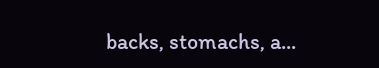backs, stomachs, a...